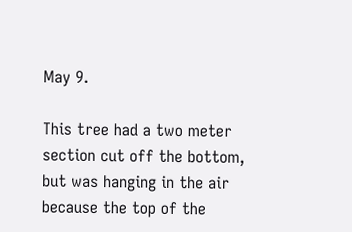May 9.

This tree had a two meter section cut off the bottom, but was hanging in the air because the top of the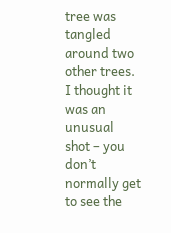tree was tangled around two other trees. I thought it was an unusual shot – you don’t normally get to see the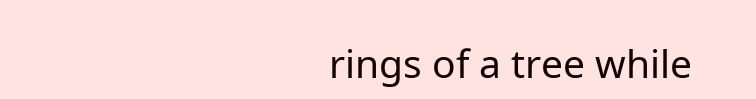rings of a tree while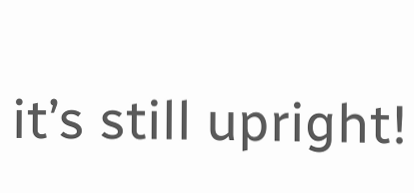it’s still upright!